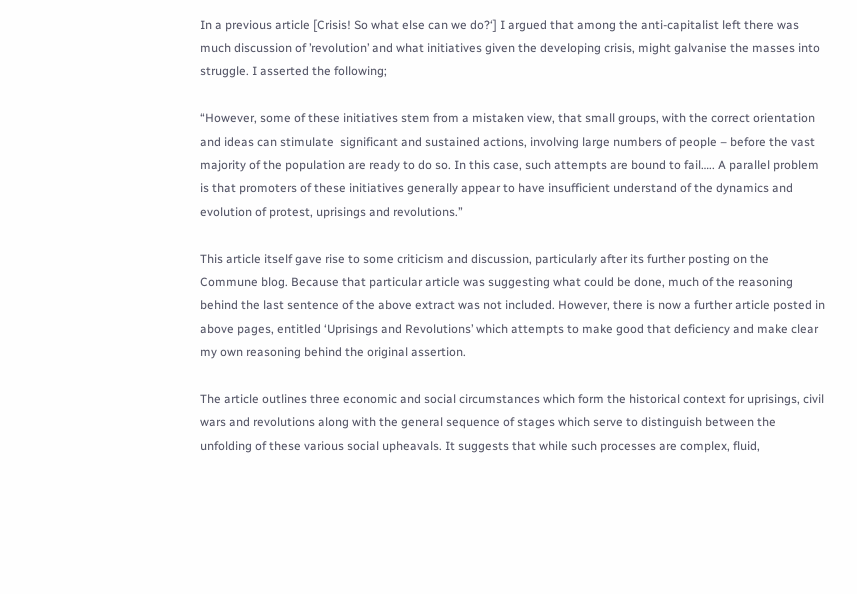In a previous article [Crisis! So what else can we do?‘] I argued that among the anti-capitalist left there was much discussion of ’revolution’ and what initiatives given the developing crisis, might galvanise the masses into struggle. I asserted the following;

“However, some of these initiatives stem from a mistaken view, that small groups, with the correct orientation and ideas can stimulate  significant and sustained actions, involving large numbers of people – before the vast majority of the population are ready to do so. In this case, such attempts are bound to fail….. A parallel problem is that promoters of these initiatives generally appear to have insufficient understand of the dynamics and evolution of protest, uprisings and revolutions.”

This article itself gave rise to some criticism and discussion, particularly after its further posting on the Commune blog. Because that particular article was suggesting what could be done, much of the reasoning behind the last sentence of the above extract was not included. However, there is now a further article posted in above pages, entitled ‘Uprisings and Revolutions’ which attempts to make good that deficiency and make clear my own reasoning behind the original assertion.

The article outlines three economic and social circumstances which form the historical context for uprisings, civil wars and revolutions along with the general sequence of stages which serve to distinguish between the unfolding of these various social upheavals. It suggests that while such processes are complex, fluid,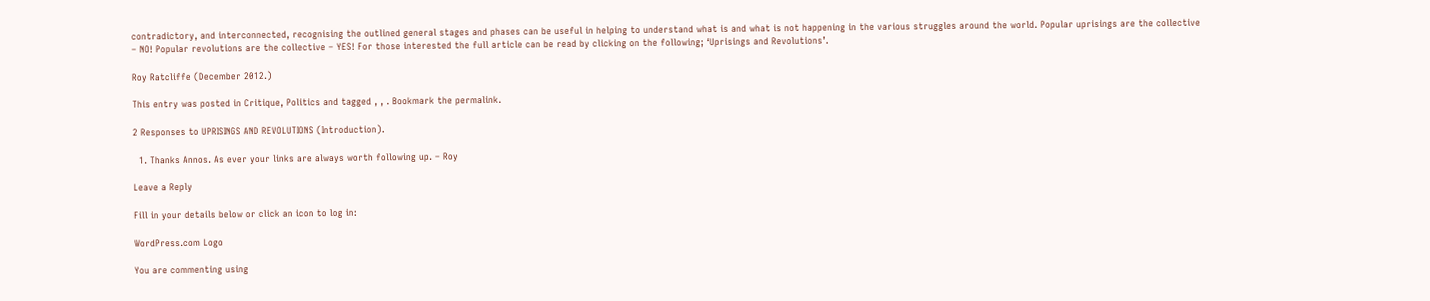contradictory, and interconnected, recognising the outlined general stages and phases can be useful in helping to understand what is and what is not happening in the various struggles around the world. Popular uprisings are the collective – NO! Popular revolutions are the collective – YES! For those interested the full article can be read by clicking on the following; ‘Uprisings and Revolutions’.

Roy Ratcliffe (December 2012.)

This entry was posted in Critique, Politics and tagged , , . Bookmark the permalink.

2 Responses to UPRISINGS AND REVOLUTIONS (Introduction).

  1. Thanks Annos. As ever your links are always worth following up. – Roy

Leave a Reply

Fill in your details below or click an icon to log in:

WordPress.com Logo

You are commenting using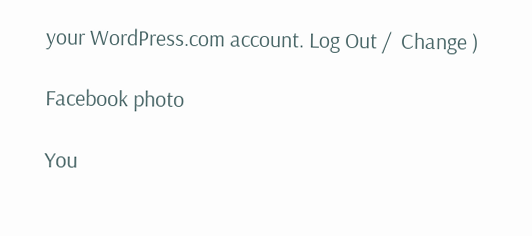your WordPress.com account. Log Out /  Change )

Facebook photo

You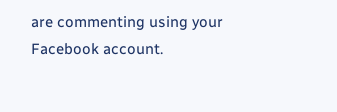are commenting using your Facebook account.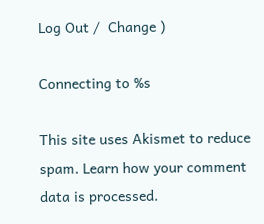Log Out /  Change )

Connecting to %s

This site uses Akismet to reduce spam. Learn how your comment data is processed.